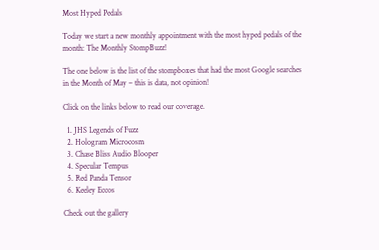Most Hyped Pedals

Today we start a new monthly appointment with the most hyped pedals of the month: The Monthly StompBuzz!

The one below is the list of the stompboxes that had the most Google searches in the Month of May – this is data, not opinion!

Click on the links below to read our coverage.

  1. JHS Legends of Fuzz
  2. Hologram Microcosm
  3. Chase Bliss Audio Blooper
  4. Specular Tempus
  5. Red Panda Tensor
  6. Keeley Eccos

Check out the gallery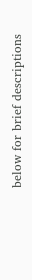below for brief descriptions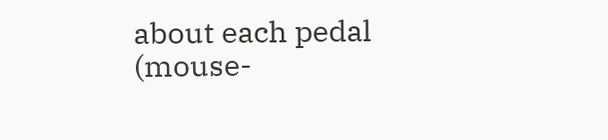about each pedal (mouse-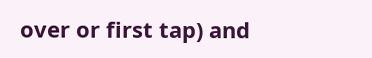over or first tap) and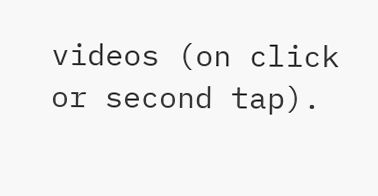videos (on click or second tap).